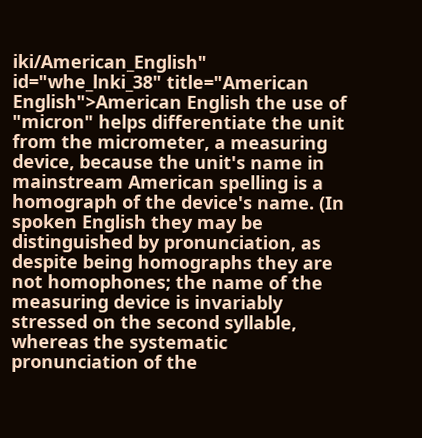iki/American_English" id="whe_lnki_38" title="American English">American English the use of "micron" helps differentiate the unit from the micrometer, a measuring device, because the unit's name in mainstream American spelling is a homograph of the device's name. (In spoken English they may be distinguished by pronunciation, as despite being homographs they are not homophones; the name of the measuring device is invariably stressed on the second syllable, whereas the systematic pronunciation of the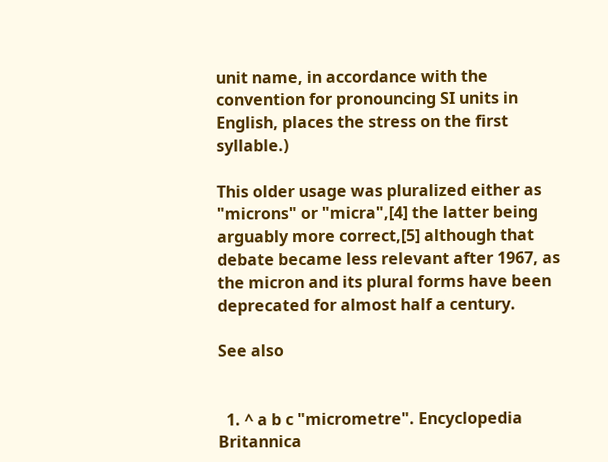unit name, in accordance with the convention for pronouncing SI units in English, places the stress on the first syllable.)

This older usage was pluralized either as "microns" or "micra",[4] the latter being arguably more correct,[5] although that debate became less relevant after 1967, as the micron and its plural forms have been deprecated for almost half a century.

See also


  1. ^ a b c "micrometre". Encyclopedia Britannica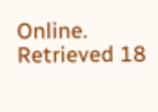Online. Retrieved 18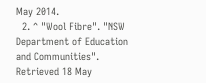May 2014.
  2. ^ "Wool Fibre". "NSW Department of Education and Communities". Retrieved 18 May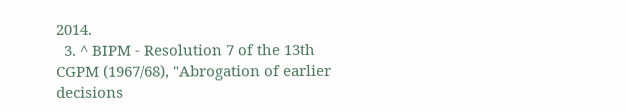2014.
  3. ^ BIPM - Resolution 7 of the 13th CGPM (1967/68), "Abrogation of earlier decisions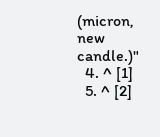(micron, new candle.)"
  4. ^ [1]
  5. ^ [2]